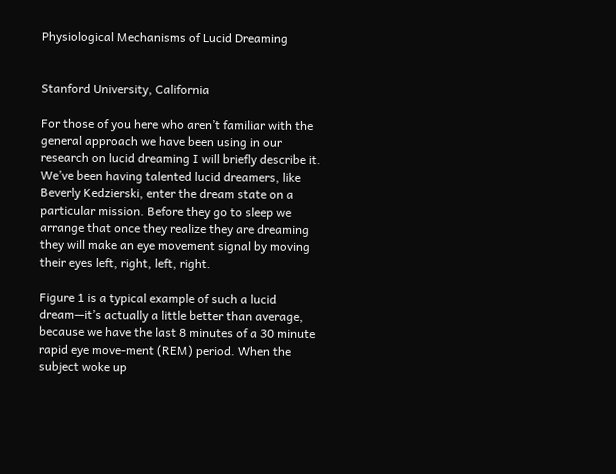Physiological Mechanisms of Lucid Dreaming


Stanford University, California

For those of you here who aren’t familiar with the general approach we have been using in our research on lucid dreaming I will briefly describe it. We’ve been having talented lucid dreamers, like Beverly Kedzierski, enter the dream state on a particular mission. Before they go to sleep we arrange that once they realize they are dreaming they will make an eye movement signal by moving their eyes left, right, left, right.

Figure 1 is a typical example of such a lucid dream—it’s actually a little better than average, because we have the last 8 minutes of a 30 minute rapid eye move-ment (REM) period. When the subject woke up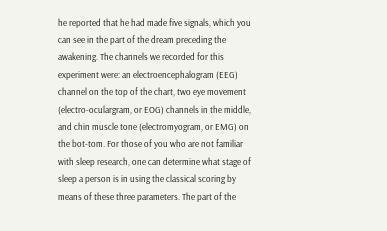he reported that he had made five signals, which you can see in the part of the dream preceding the awakening. The channels we recorded for this experiment were: an electroencephalogram (EEG) channel on the top of the chart, two eye movement (electro-oculargram, or EOG) channels in the middle, and chin muscle tone (electromyogram, or EMG) on the bot-tom. For those of you who are not familiar with sleep research, one can determine what stage of sleep a person is in using the classical scoring by means of these three parameters. The part of the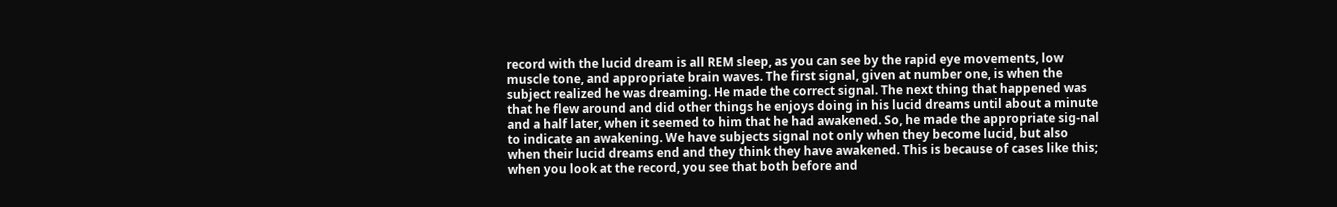record with the lucid dream is all REM sleep, as you can see by the rapid eye movements, low muscle tone, and appropriate brain waves. The first signal, given at number one, is when the subject realized he was dreaming. He made the correct signal. The next thing that happened was that he flew around and did other things he enjoys doing in his lucid dreams until about a minute and a half later, when it seemed to him that he had awakened. So, he made the appropriate sig-nal to indicate an awakening. We have subjects signal not only when they become lucid, but also when their lucid dreams end and they think they have awakened. This is because of cases like this; when you look at the record, you see that both before and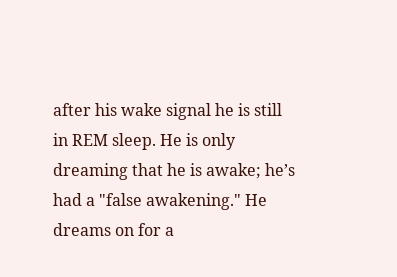after his wake signal he is still in REM sleep. He is only dreaming that he is awake; he’s had a "false awakening." He dreams on for a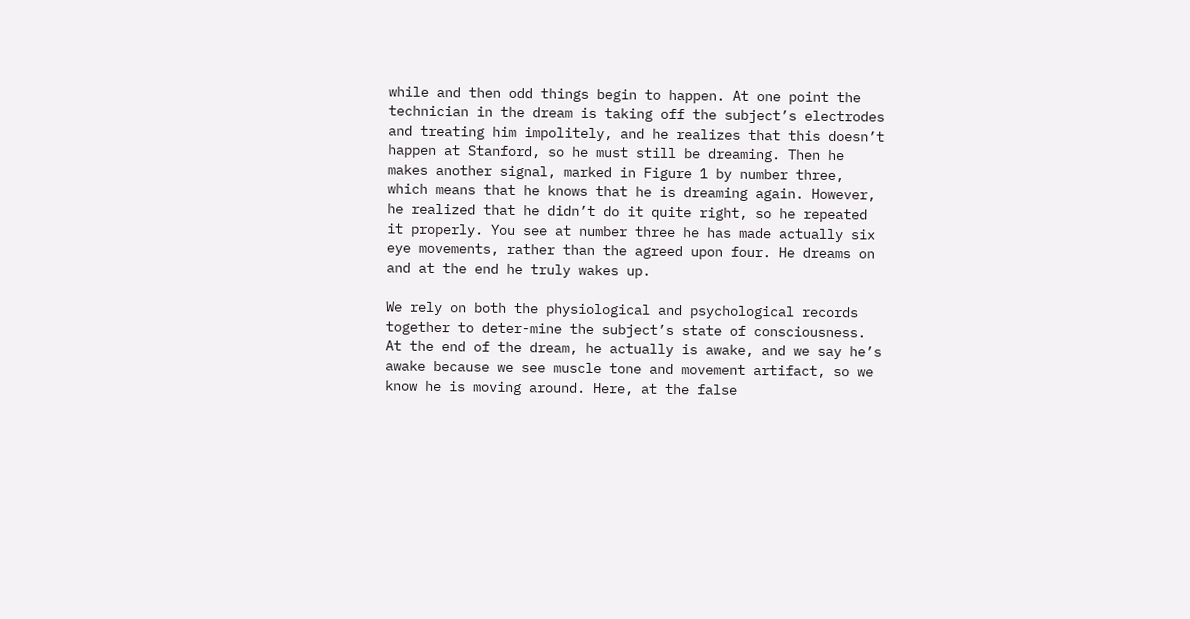while and then odd things begin to happen. At one point the technician in the dream is taking off the subject’s electrodes and treating him impolitely, and he realizes that this doesn’t happen at Stanford, so he must still be dreaming. Then he makes another signal, marked in Figure 1 by number three, which means that he knows that he is dreaming again. However, he realized that he didn’t do it quite right, so he repeated it properly. You see at number three he has made actually six eye movements, rather than the agreed upon four. He dreams on and at the end he truly wakes up.

We rely on both the physiological and psychological records together to deter-mine the subject’s state of consciousness. At the end of the dream, he actually is awake, and we say he’s awake because we see muscle tone and movement artifact, so we know he is moving around. Here, at the false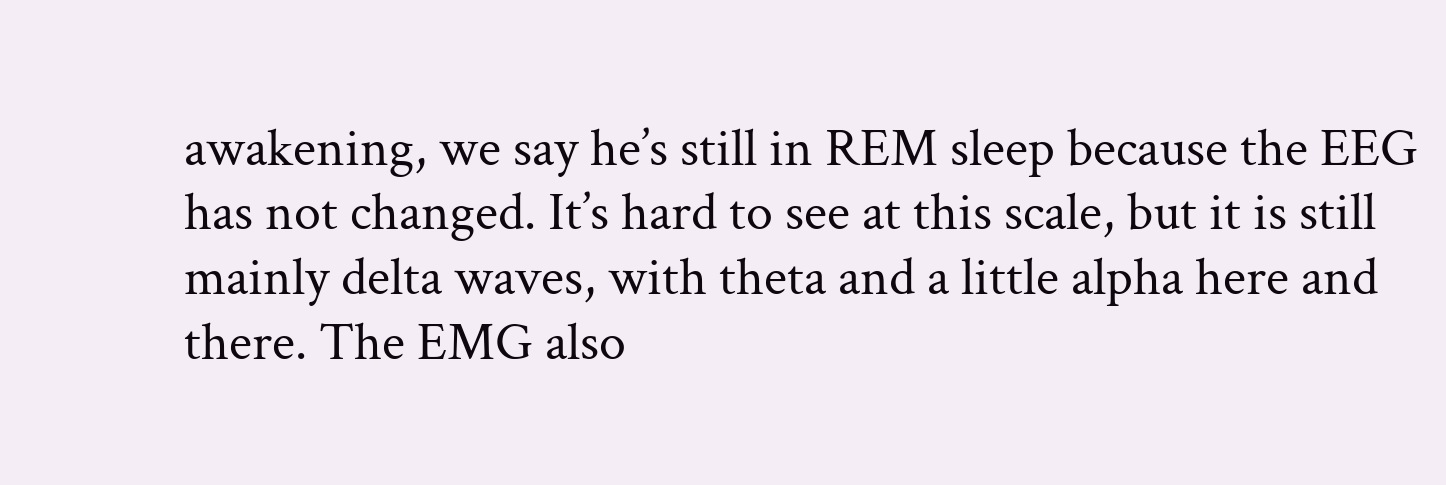awakening, we say he’s still in REM sleep because the EEG has not changed. It’s hard to see at this scale, but it is still mainly delta waves, with theta and a little alpha here and there. The EMG also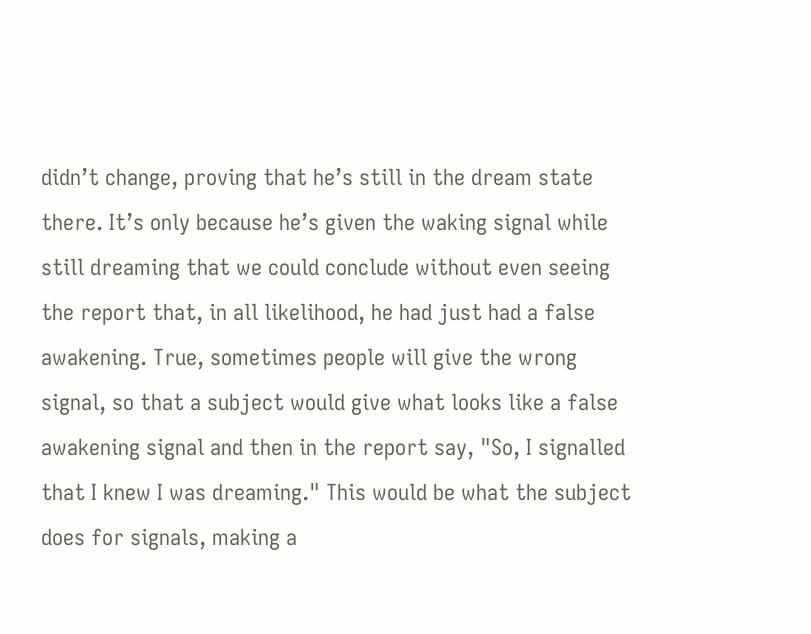didn’t change, proving that he’s still in the dream state there. It’s only because he’s given the waking signal while still dreaming that we could conclude without even seeing the report that, in all likelihood, he had just had a false awakening. True, sometimes people will give the wrong signal, so that a subject would give what looks like a false awakening signal and then in the report say, "So, I signalled that I knew I was dreaming." This would be what the subject does for signals, making a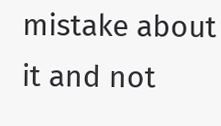mistake about it and not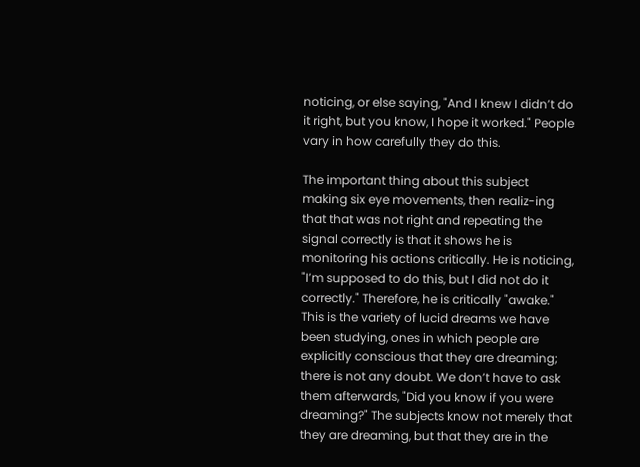noticing, or else saying, "And I knew I didn’t do it right, but you know, I hope it worked." People vary in how carefully they do this.

The important thing about this subject making six eye movements, then realiz-ing that that was not right and repeating the signal correctly is that it shows he is monitoring his actions critically. He is noticing, "I’m supposed to do this, but I did not do it correctly." Therefore, he is critically "awake." This is the variety of lucid dreams we have been studying, ones in which people are explicitly conscious that they are dreaming; there is not any doubt. We don’t have to ask them afterwards, "Did you know if you were dreaming?" The subjects know not merely that they are dreaming, but that they are in the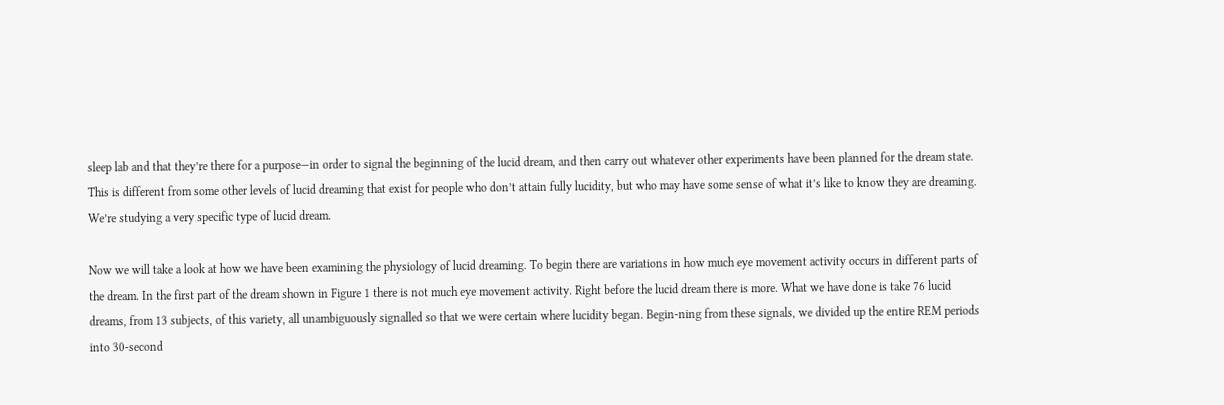sleep lab and that they’re there for a purpose—in order to signal the beginning of the lucid dream, and then carry out whatever other experiments have been planned for the dream state. This is different from some other levels of lucid dreaming that exist for people who don’t attain fully lucidity, but who may have some sense of what it’s like to know they are dreaming. We’re studying a very specific type of lucid dream.

Now we will take a look at how we have been examining the physiology of lucid dreaming. To begin there are variations in how much eye movement activity occurs in different parts of the dream. In the first part of the dream shown in Figure 1 there is not much eye movement activity. Right before the lucid dream there is more. What we have done is take 76 lucid dreams, from 13 subjects, of this variety, all unambiguously signalled so that we were certain where lucidity began. Begin-ning from these signals, we divided up the entire REM periods into 30-second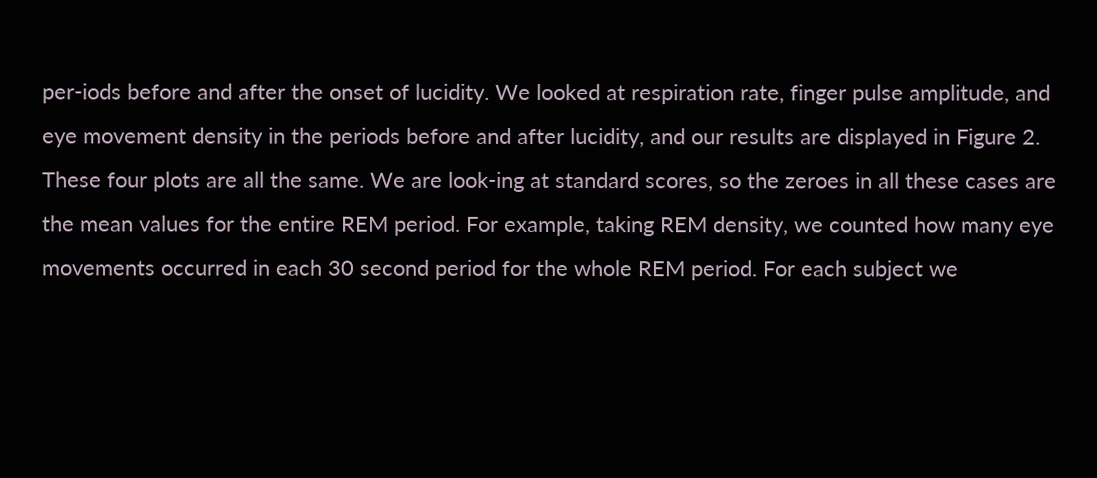per-iods before and after the onset of lucidity. We looked at respiration rate, finger pulse amplitude, and eye movement density in the periods before and after lucidity, and our results are displayed in Figure 2. These four plots are all the same. We are look-ing at standard scores, so the zeroes in all these cases are the mean values for the entire REM period. For example, taking REM density, we counted how many eye movements occurred in each 30 second period for the whole REM period. For each subject we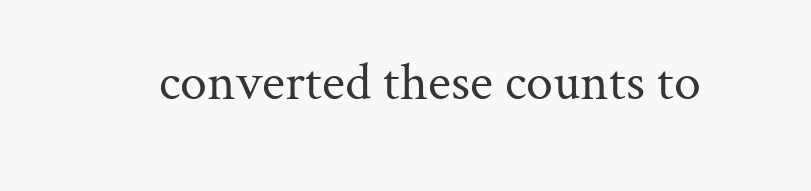converted these counts to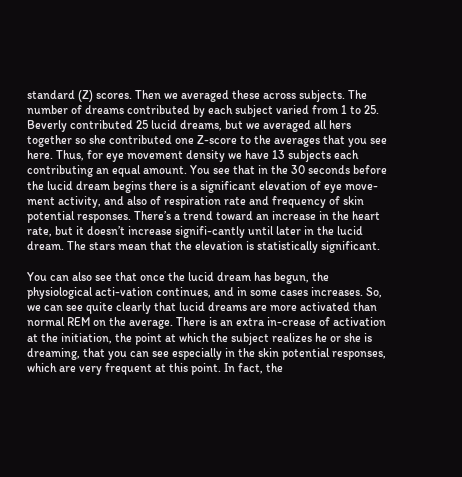standard (Z) scores. Then we averaged these across subjects. The number of dreams contributed by each subject varied from 1 to 25. Beverly contributed 25 lucid dreams, but we averaged all hers together so she contributed one Z-score to the averages that you see here. Thus, for eye movement density we have 13 subjects each contributing an equal amount. You see that in the 30 seconds before the lucid dream begins there is a significant elevation of eye move-ment activity, and also of respiration rate and frequency of skin potential responses. There’s a trend toward an increase in the heart rate, but it doesn’t increase signifi-cantly until later in the lucid dream. The stars mean that the elevation is statistically significant.

You can also see that once the lucid dream has begun, the physiological acti-vation continues, and in some cases increases. So, we can see quite clearly that lucid dreams are more activated than normal REM on the average. There is an extra in-crease of activation at the initiation, the point at which the subject realizes he or she is dreaming, that you can see especially in the skin potential responses, which are very frequent at this point. In fact, the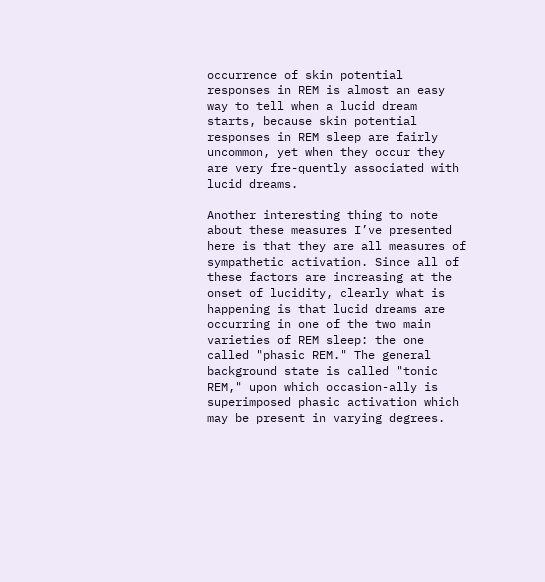occurrence of skin potential responses in REM is almost an easy way to tell when a lucid dream starts, because skin potential responses in REM sleep are fairly uncommon, yet when they occur they are very fre-quently associated with lucid dreams.

Another interesting thing to note about these measures I’ve presented here is that they are all measures of sympathetic activation. Since all of these factors are increasing at the onset of lucidity, clearly what is happening is that lucid dreams are occurring in one of the two main varieties of REM sleep: the one called "phasic REM." The general background state is called "tonic REM," upon which occasion-ally is superimposed phasic activation which may be present in varying degrees.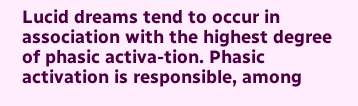Lucid dreams tend to occur in association with the highest degree of phasic activa-tion. Phasic activation is responsible, among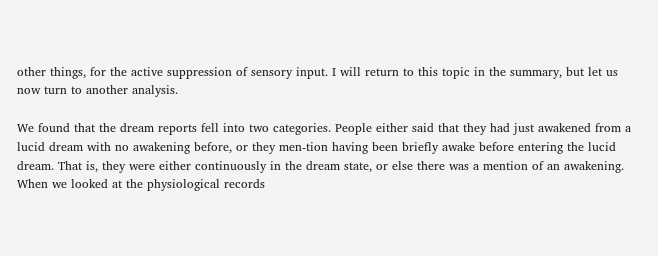other things, for the active suppression of sensory input. I will return to this topic in the summary, but let us now turn to another analysis.

We found that the dream reports fell into two categories. People either said that they had just awakened from a lucid dream with no awakening before, or they men-tion having been briefly awake before entering the lucid dream. That is, they were either continuously in the dream state, or else there was a mention of an awakening. When we looked at the physiological records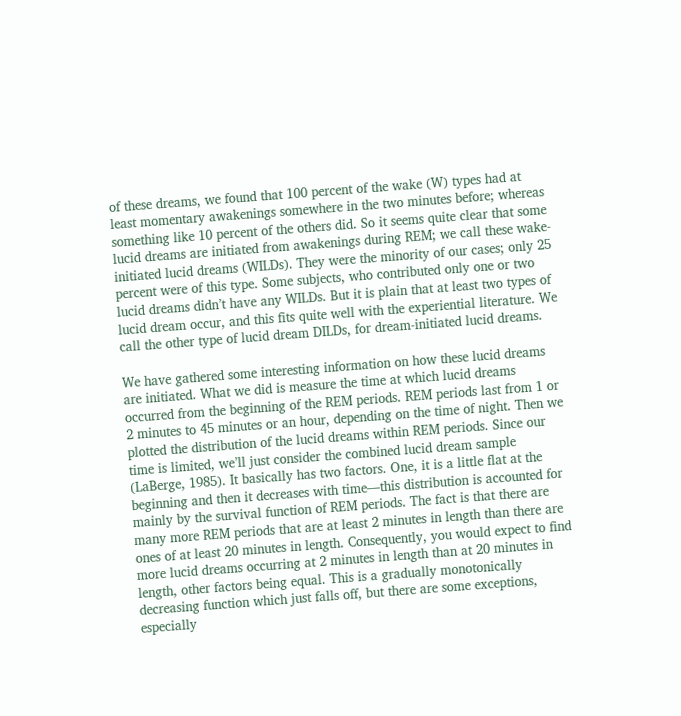of these dreams, we found that 100 percent of the wake (W) types had at least momentary awakenings somewhere in the two minutes before; whereas something like 10 percent of the others did. So it seems quite clear that some lucid dreams are initiated from awakenings during REM; we call these wake-initiated lucid dreams (WILDs). They were the minority of our cases; only 25 percent were of this type. Some subjects, who contributed only one or two lucid dreams didn’t have any WILDs. But it is plain that at least two types of lucid dream occur, and this fits quite well with the experiential literature. We call the other type of lucid dream DILDs, for dream-initiated lucid dreams.

We have gathered some interesting information on how these lucid dreams are initiated. What we did is measure the time at which lucid dreams occurred from the beginning of the REM periods. REM periods last from 1 or 2 minutes to 45 minutes or an hour, depending on the time of night. Then we plotted the distribution of the lucid dreams within REM periods. Since our time is limited, we’ll just consider the combined lucid dream sample (LaBerge, 1985). It basically has two factors. One, it is a little flat at the beginning and then it decreases with time—this distribution is accounted for mainly by the survival function of REM periods. The fact is that there are many more REM periods that are at least 2 minutes in length than there are ones of at least 20 minutes in length. Consequently, you would expect to find more lucid dreams occurring at 2 minutes in length than at 20 minutes in length, other factors being equal. This is a gradually monotonically decreasing function which just falls off, but there are some exceptions, especially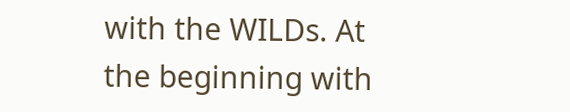with the WILDs. At the beginning with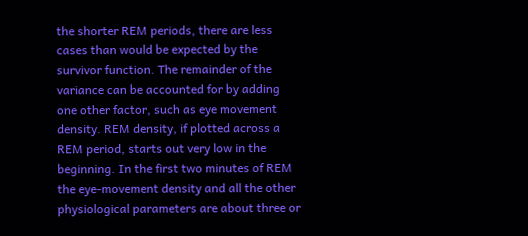the shorter REM periods, there are less cases than would be expected by the survivor function. The remainder of the variance can be accounted for by adding one other factor, such as eye movement density. REM density, if plotted across a REM period, starts out very low in the beginning. In the first two minutes of REM the eye-movement density and all the other physiological parameters are about three or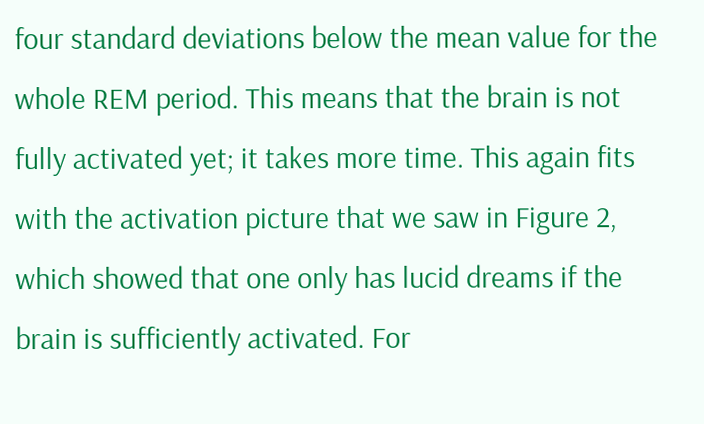four standard deviations below the mean value for the whole REM period. This means that the brain is not fully activated yet; it takes more time. This again fits with the activation picture that we saw in Figure 2, which showed that one only has lucid dreams if the brain is sufficiently activated. For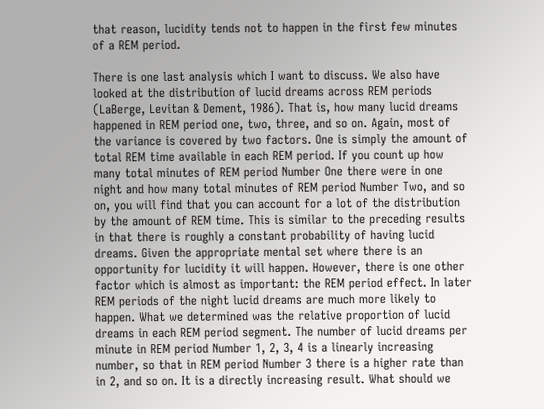that reason, lucidity tends not to happen in the first few minutes of a REM period.

There is one last analysis which I want to discuss. We also have looked at the distribution of lucid dreams across REM periods (LaBerge, Levitan & Dement, 1986). That is, how many lucid dreams happened in REM period one, two, three, and so on. Again, most of the variance is covered by two factors. One is simply the amount of total REM time available in each REM period. If you count up how many total minutes of REM period Number One there were in one night and how many total minutes of REM period Number Two, and so on, you will find that you can account for a lot of the distribution by the amount of REM time. This is similar to the preceding results in that there is roughly a constant probability of having lucid dreams. Given the appropriate mental set where there is an opportunity for lucidity it will happen. However, there is one other factor which is almost as important: the REM period effect. In later REM periods of the night lucid dreams are much more likely to happen. What we determined was the relative proportion of lucid dreams in each REM period segment. The number of lucid dreams per minute in REM period Number 1, 2, 3, 4 is a linearly increasing number, so that in REM period Number 3 there is a higher rate than in 2, and so on. It is a directly increasing result. What should we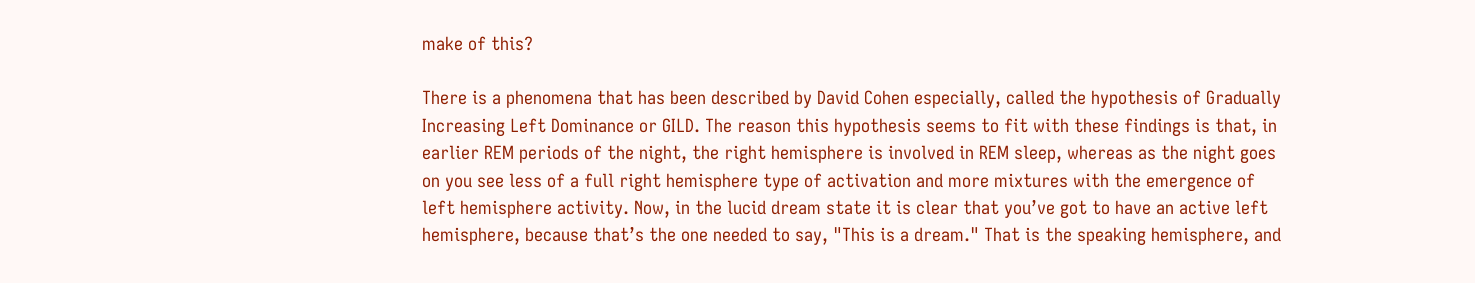make of this?

There is a phenomena that has been described by David Cohen especially, called the hypothesis of Gradually Increasing Left Dominance or GILD. The reason this hypothesis seems to fit with these findings is that, in earlier REM periods of the night, the right hemisphere is involved in REM sleep, whereas as the night goes on you see less of a full right hemisphere type of activation and more mixtures with the emergence of left hemisphere activity. Now, in the lucid dream state it is clear that you’ve got to have an active left hemisphere, because that’s the one needed to say, "This is a dream." That is the speaking hemisphere, and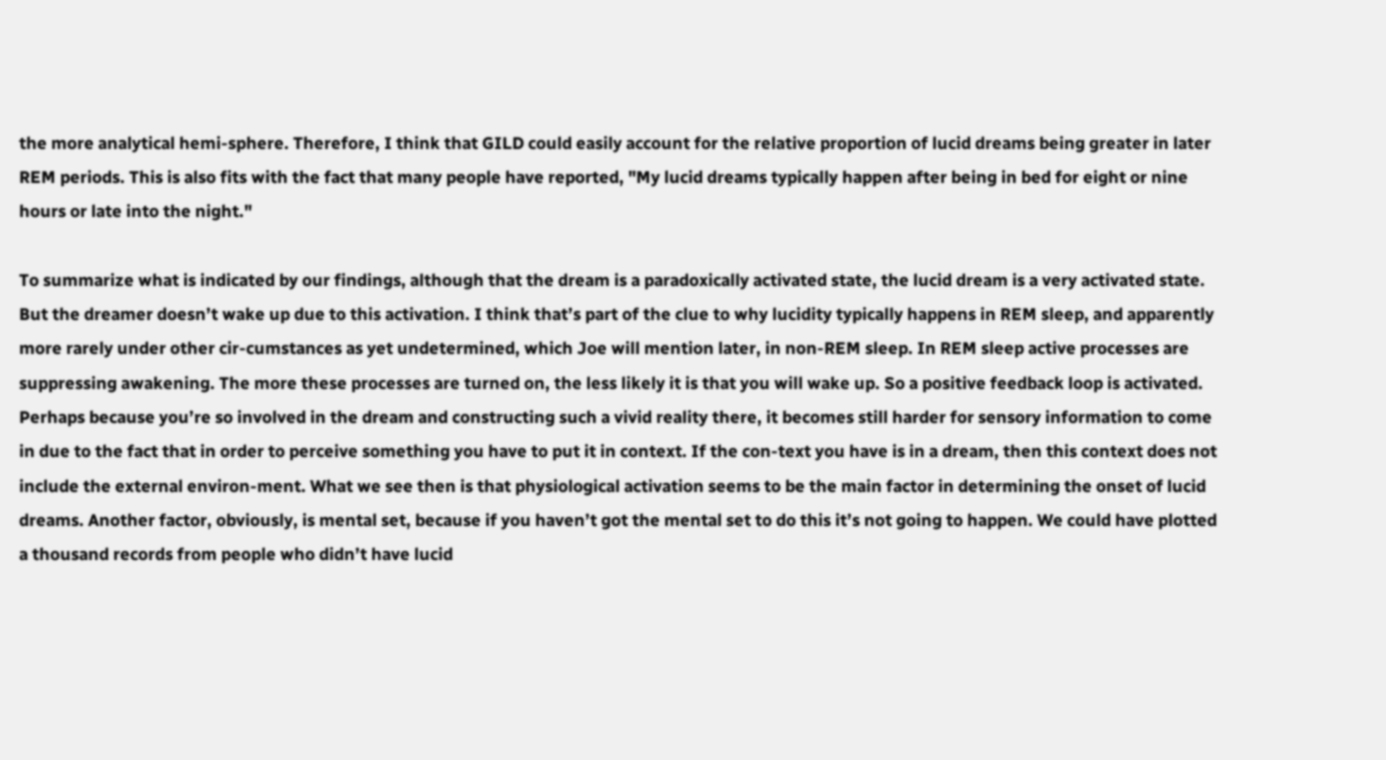the more analytical hemi-sphere. Therefore, I think that GILD could easily account for the relative proportion of lucid dreams being greater in later REM periods. This is also fits with the fact that many people have reported, "My lucid dreams typically happen after being in bed for eight or nine hours or late into the night."

To summarize what is indicated by our findings, although that the dream is a paradoxically activated state, the lucid dream is a very activated state. But the dreamer doesn’t wake up due to this activation. I think that’s part of the clue to why lucidity typically happens in REM sleep, and apparently more rarely under other cir-cumstances as yet undetermined, which Joe will mention later, in non-REM sleep. In REM sleep active processes are suppressing awakening. The more these processes are turned on, the less likely it is that you will wake up. So a positive feedback loop is activated. Perhaps because you’re so involved in the dream and constructing such a vivid reality there, it becomes still harder for sensory information to come in due to the fact that in order to perceive something you have to put it in context. If the con-text you have is in a dream, then this context does not include the external environ-ment. What we see then is that physiological activation seems to be the main factor in determining the onset of lucid dreams. Another factor, obviously, is mental set, because if you haven’t got the mental set to do this it’s not going to happen. We could have plotted a thousand records from people who didn’t have lucid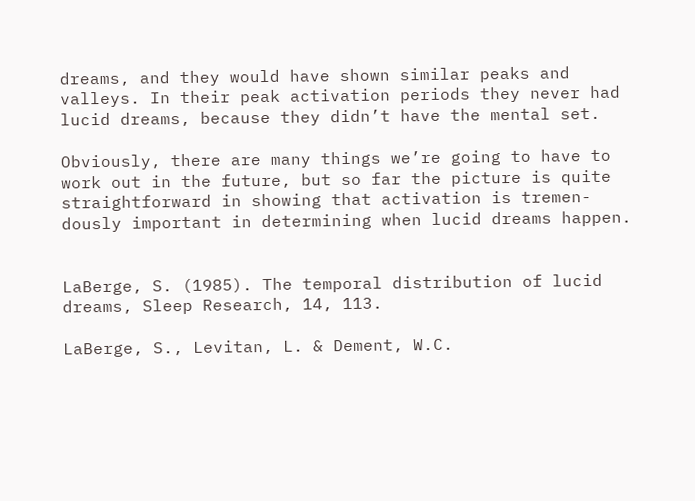dreams, and they would have shown similar peaks and valleys. In their peak activation periods they never had lucid dreams, because they didn’t have the mental set.

Obviously, there are many things we’re going to have to work out in the future, but so far the picture is quite straightforward in showing that activation is tremen-dously important in determining when lucid dreams happen.


LaBerge, S. (1985). The temporal distribution of lucid dreams, Sleep Research, 14, 113.

LaBerge, S., Levitan, L. & Dement, W.C.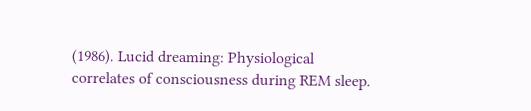(1986). Lucid dreaming: Physiological correlates of consciousness during REM sleep.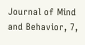Journal of Mind and Behavior, 7,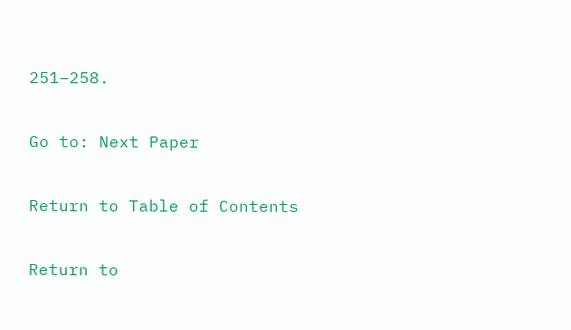251–258.

Go to: Next Paper

Return to Table of Contents

Return to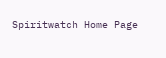Spiritwatch Home Page